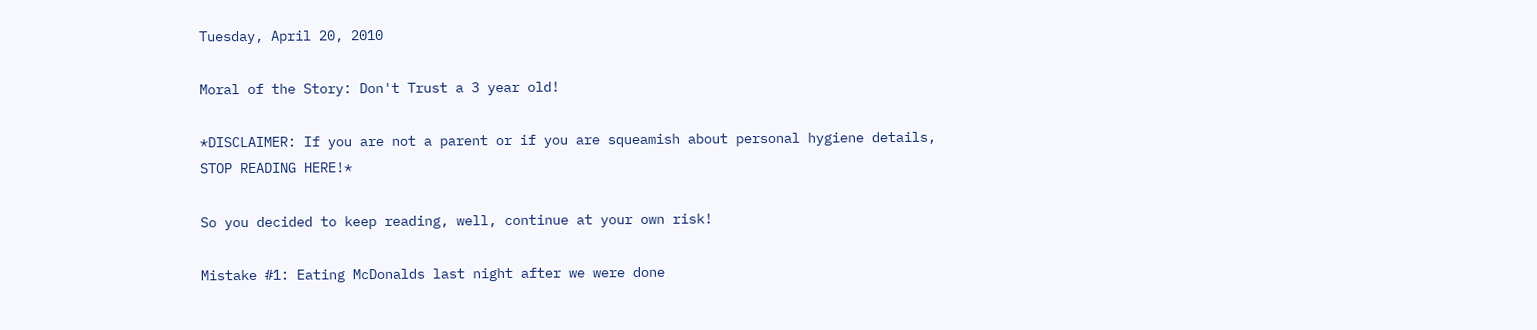Tuesday, April 20, 2010

Moral of the Story: Don't Trust a 3 year old!

*DISCLAIMER: If you are not a parent or if you are squeamish about personal hygiene details, STOP READING HERE!*

So you decided to keep reading, well, continue at your own risk!

Mistake #1: Eating McDonalds last night after we were done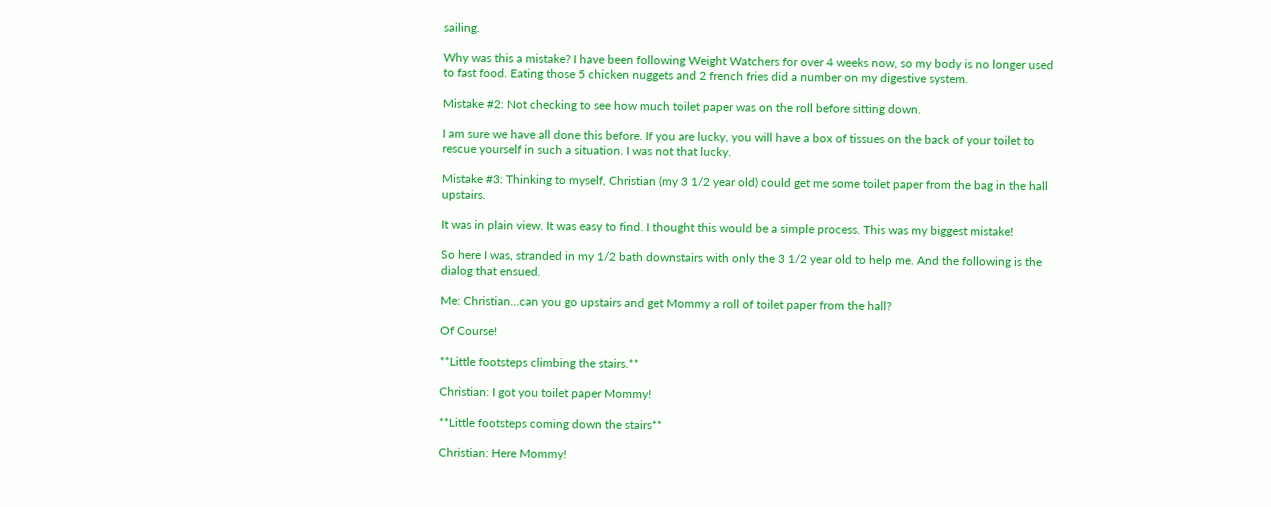sailing.

Why was this a mistake? I have been following Weight Watchers for over 4 weeks now, so my body is no longer used to fast food. Eating those 5 chicken nuggets and 2 french fries did a number on my digestive system.

Mistake #2: Not checking to see how much toilet paper was on the roll before sitting down.

I am sure we have all done this before. If you are lucky, you will have a box of tissues on the back of your toilet to rescue yourself in such a situation. I was not that lucky.

Mistake #3: Thinking to myself, Christian (my 3 1/2 year old) could get me some toilet paper from the bag in the hall upstairs.

It was in plain view. It was easy to find. I thought this would be a simple process. This was my biggest mistake!

So here I was, stranded in my 1/2 bath downstairs with only the 3 1/2 year old to help me. And the following is the dialog that ensued.

Me: Christian...can you go upstairs and get Mommy a roll of toilet paper from the hall?

Of Course!

**Little footsteps climbing the stairs.**

Christian: I got you toilet paper Mommy!

**Little footsteps coming down the stairs**

Christian: Here Mommy!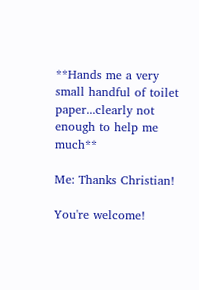**Hands me a very small handful of toilet paper...clearly not enough to help me much**

Me: Thanks Christian!

You're welcome!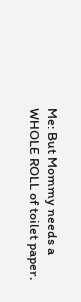Me: But Mommy needs a WHOLE ROLL of toilet paper.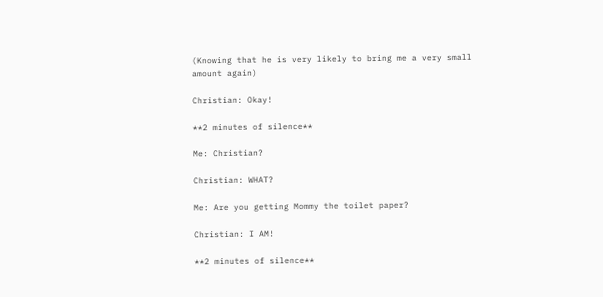(Knowing that he is very likely to bring me a very small amount again)

Christian: Okay!

**2 minutes of silence**

Me: Christian?

Christian: WHAT?

Me: Are you getting Mommy the toilet paper?

Christian: I AM!

**2 minutes of silence**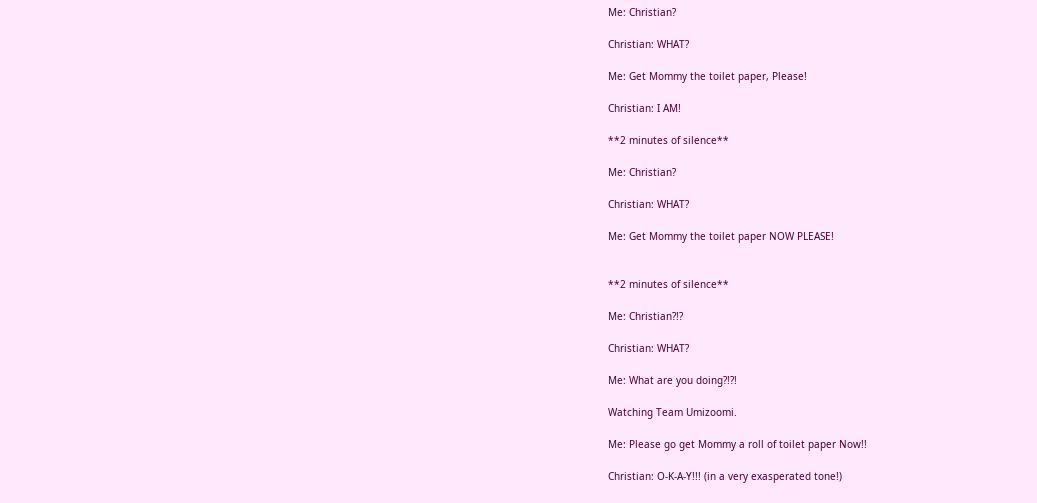Me: Christian?

Christian: WHAT?

Me: Get Mommy the toilet paper, Please!

Christian: I AM!

**2 minutes of silence**

Me: Christian?

Christian: WHAT?

Me: Get Mommy the toilet paper NOW PLEASE!


**2 minutes of silence**

Me: Christian?!?

Christian: WHAT?

Me: What are you doing?!?!

Watching Team Umizoomi.

Me: Please go get Mommy a roll of toilet paper Now!!

Christian: O-K-A-Y!!! (in a very exasperated tone!)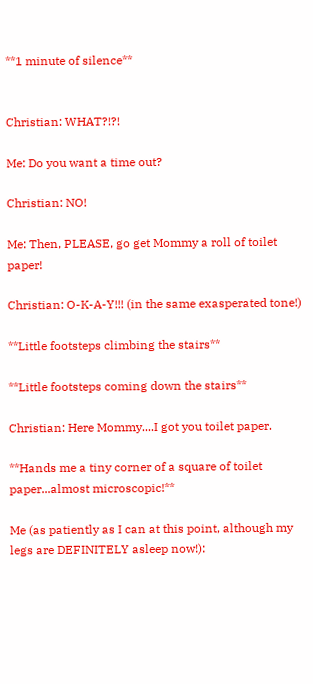**1 minute of silence**


Christian: WHAT?!?!

Me: Do you want a time out?

Christian: NO!

Me: Then, PLEASE, go get Mommy a roll of toilet paper!

Christian: O-K-A-Y!!! (in the same exasperated tone!)

**Little footsteps climbing the stairs**

**Little footsteps coming down the stairs**

Christian: Here Mommy....I got you toilet paper.

**Hands me a tiny corner of a square of toilet paper...almost microscopic!**

Me (as patiently as I can at this point, although my legs are DEFINITELY asleep now!):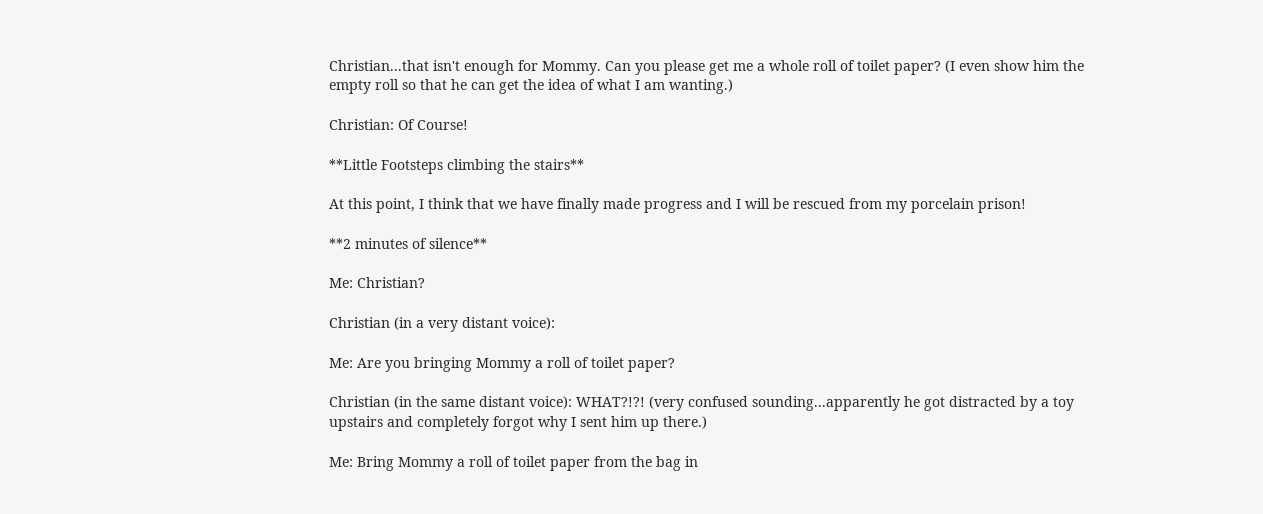Christian...that isn't enough for Mommy. Can you please get me a whole roll of toilet paper? (I even show him the empty roll so that he can get the idea of what I am wanting.)

Christian: Of Course!

**Little Footsteps climbing the stairs**

At this point, I think that we have finally made progress and I will be rescued from my porcelain prison!

**2 minutes of silence**

Me: Christian?

Christian (in a very distant voice):

Me: Are you bringing Mommy a roll of toilet paper?

Christian (in the same distant voice): WHAT?!?! (very confused sounding...apparently he got distracted by a toy upstairs and completely forgot why I sent him up there.)

Me: Bring Mommy a roll of toilet paper from the bag in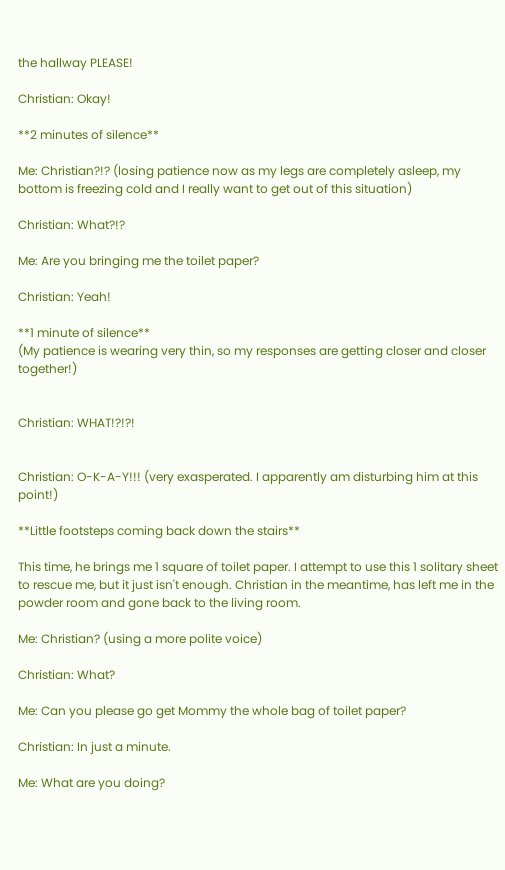the hallway PLEASE!

Christian: Okay!

**2 minutes of silence**

Me: Christian?!? (losing patience now as my legs are completely asleep, my bottom is freezing cold and I really want to get out of this situation)

Christian: What?!?

Me: Are you bringing me the toilet paper?

Christian: Yeah!

**1 minute of silence**
(My patience is wearing very thin, so my responses are getting closer and closer together!)


Christian: WHAT!?!?!


Christian: O-K-A-Y!!! (very exasperated. I apparently am disturbing him at this point!)

**Little footsteps coming back down the stairs**

This time, he brings me 1 square of toilet paper. I attempt to use this 1 solitary sheet to rescue me, but it just isn't enough. Christian in the meantime, has left me in the powder room and gone back to the living room.

Me: Christian? (using a more polite voice)

Christian: What?

Me: Can you please go get Mommy the whole bag of toilet paper?

Christian: In just a minute.

Me: What are you doing?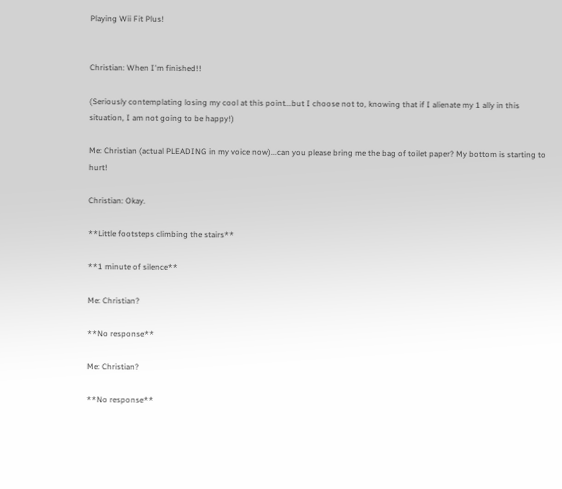Playing Wii Fit Plus!


Christian: When I'm finished!!

(Seriously contemplating losing my cool at this point...but I choose not to, knowing that if I alienate my 1 ally in this situation, I am not going to be happy!)

Me: Christian (actual PLEADING in my voice now)...can you please bring me the bag of toilet paper? My bottom is starting to hurt!

Christian: Okay.

**Little footsteps climbing the stairs**

**1 minute of silence**

Me: Christian?

**No response**

Me: Christian?

**No response**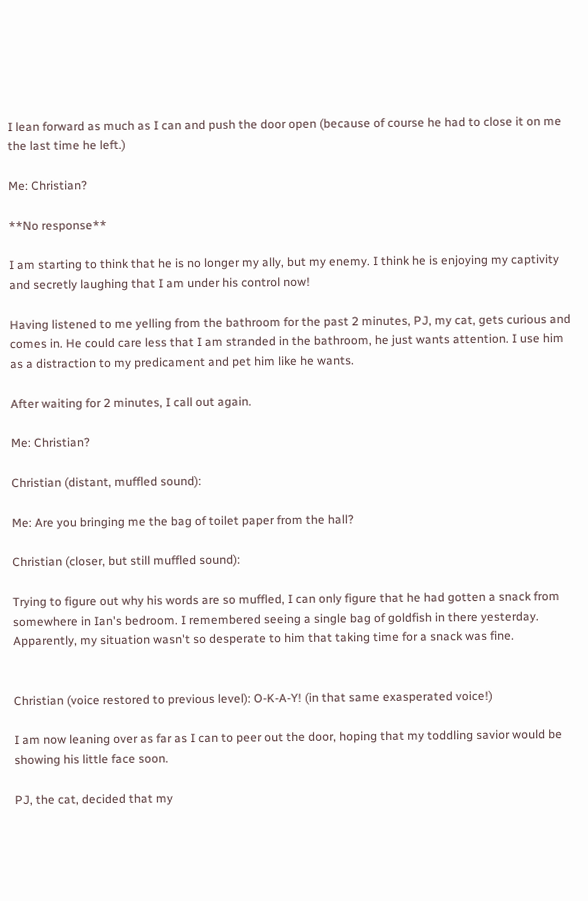I lean forward as much as I can and push the door open (because of course he had to close it on me the last time he left.)

Me: Christian?

**No response**

I am starting to think that he is no longer my ally, but my enemy. I think he is enjoying my captivity and secretly laughing that I am under his control now!

Having listened to me yelling from the bathroom for the past 2 minutes, PJ, my cat, gets curious and comes in. He could care less that I am stranded in the bathroom, he just wants attention. I use him as a distraction to my predicament and pet him like he wants.

After waiting for 2 minutes, I call out again.

Me: Christian?

Christian (distant, muffled sound):

Me: Are you bringing me the bag of toilet paper from the hall?

Christian (closer, but still muffled sound):

Trying to figure out why his words are so muffled, I can only figure that he had gotten a snack from somewhere in Ian's bedroom. I remembered seeing a single bag of goldfish in there yesterday. Apparently, my situation wasn't so desperate to him that taking time for a snack was fine.


Christian (voice restored to previous level): O-K-A-Y! (in that same exasperated voice!)

I am now leaning over as far as I can to peer out the door, hoping that my toddling savior would be showing his little face soon.

PJ, the cat, decided that my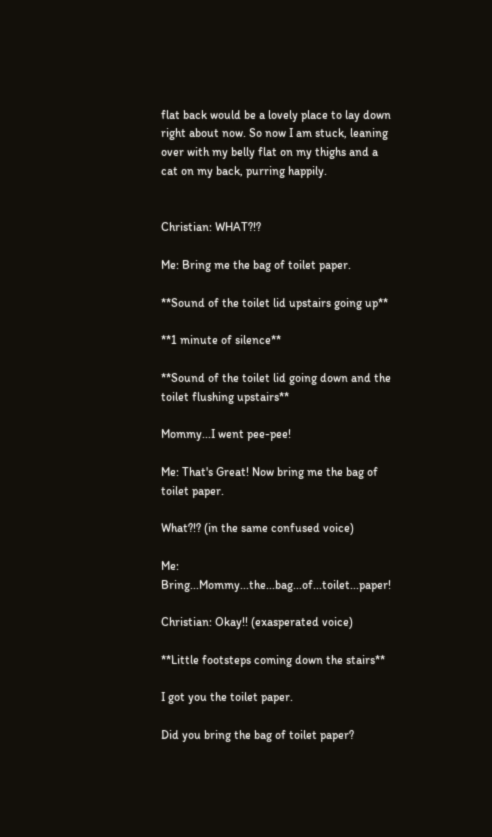flat back would be a lovely place to lay down right about now. So now I am stuck, leaning over with my belly flat on my thighs and a cat on my back, purring happily.


Christian: WHAT?!?

Me: Bring me the bag of toilet paper.

**Sound of the toilet lid upstairs going up**

**1 minute of silence**

**Sound of the toilet lid going down and the toilet flushing upstairs**

Mommy...I went pee-pee!

Me: That's Great! Now bring me the bag of toilet paper.

What?!? (in the same confused voice)

Me: Bring...Mommy...the...bag...of...toilet...paper!

Christian: Okay!! (exasperated voice)

**Little footsteps coming down the stairs**

I got you the toilet paper.

Did you bring the bag of toilet paper?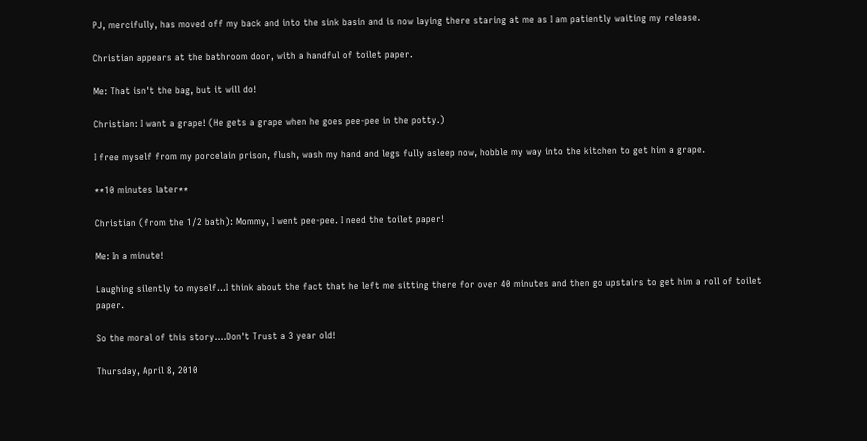PJ, mercifully, has moved off my back and into the sink basin and is now laying there staring at me as I am patiently waiting my release.

Christian appears at the bathroom door, with a handful of toilet paper.

Me: That isn't the bag, but it will do!

Christian: I want a grape! (He gets a grape when he goes pee-pee in the potty.)

I free myself from my porcelain prison, flush, wash my hand and legs fully asleep now, hobble my way into the kitchen to get him a grape.

**10 minutes later**

Christian (from the 1/2 bath): Mommy, I went pee-pee. I need the toilet paper!

Me: In a minute!

Laughing silently to myself...I think about the fact that he left me sitting there for over 40 minutes and then go upstairs to get him a roll of toilet paper.

So the moral of this story....Don't Trust a 3 year old!

Thursday, April 8, 2010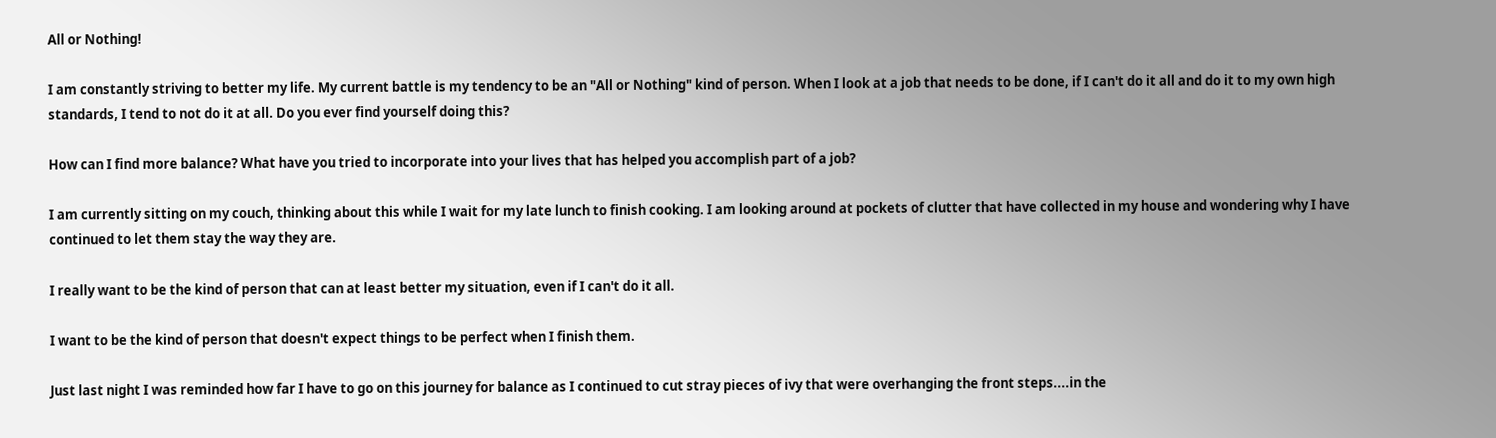All or Nothing!

I am constantly striving to better my life. My current battle is my tendency to be an "All or Nothing" kind of person. When I look at a job that needs to be done, if I can't do it all and do it to my own high standards, I tend to not do it at all. Do you ever find yourself doing this?

How can I find more balance? What have you tried to incorporate into your lives that has helped you accomplish part of a job?

I am currently sitting on my couch, thinking about this while I wait for my late lunch to finish cooking. I am looking around at pockets of clutter that have collected in my house and wondering why I have continued to let them stay the way they are.

I really want to be the kind of person that can at least better my situation, even if I can't do it all.

I want to be the kind of person that doesn't expect things to be perfect when I finish them.

Just last night I was reminded how far I have to go on this journey for balance as I continued to cut stray pieces of ivy that were overhanging the front steps....in the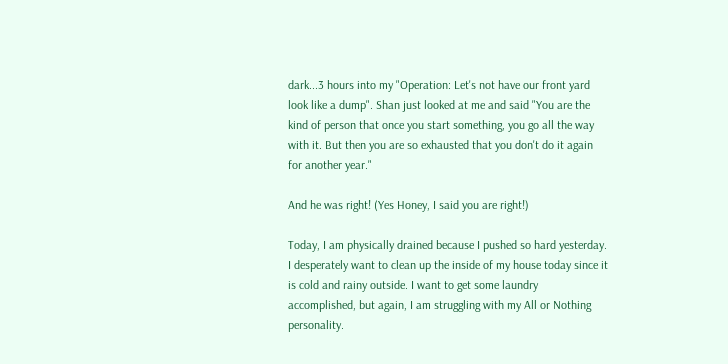dark...3 hours into my "Operation: Let's not have our front yard look like a dump". Shan just looked at me and said "You are the kind of person that once you start something, you go all the way with it. But then you are so exhausted that you don't do it again for another year."

And he was right! (Yes Honey, I said you are right!)

Today, I am physically drained because I pushed so hard yesterday. I desperately want to clean up the inside of my house today since it is cold and rainy outside. I want to get some laundry accomplished, but again, I am struggling with my All or Nothing personality.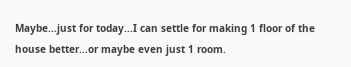Maybe...just for today...I can settle for making 1 floor of the house better...or maybe even just 1 room.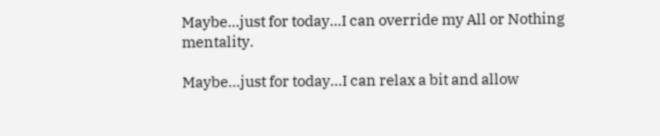Maybe...just for today...I can override my All or Nothing mentality.

Maybe...just for today...I can relax a bit and allow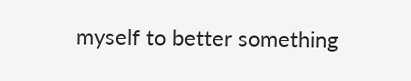myself to better something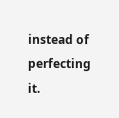instead of perfecting it.